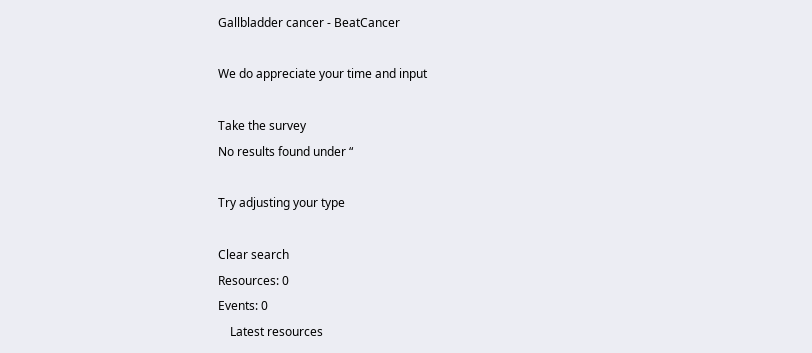Gallbladder cancer - BeatCancer

We do appreciate your time and input

Take the survey
No results found under “

Try adjusting your type

Clear search
Resources: 0
Events: 0
    Latest resources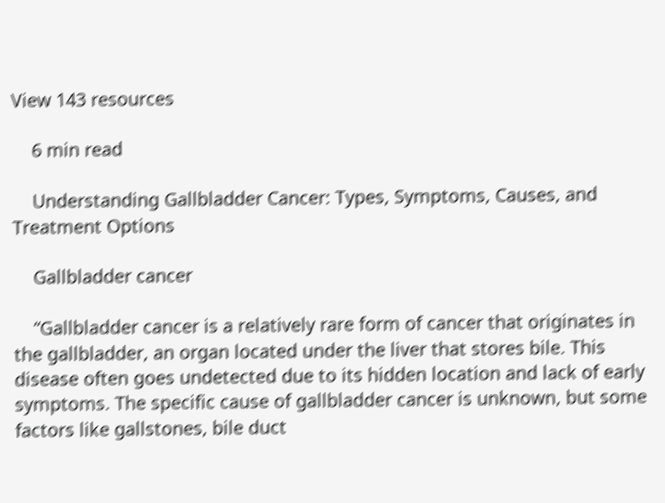View 143 resources

    6 min read

    Understanding Gallbladder Cancer: Types, Symptoms, Causes, and Treatment Options

    Gallbladder cancer

    “Gallbladder cancer is a relatively rare form of cancer that originates in the gallbladder, an organ located under the liver that stores bile. This disease often goes undetected due to its hidden location and lack of early symptoms. The specific cause of gallbladder cancer is unknown, but some factors like gallstones, bile duct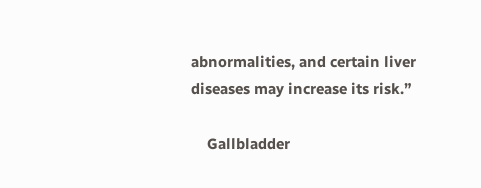abnormalities, and certain liver diseases may increase its risk.”

    Gallbladder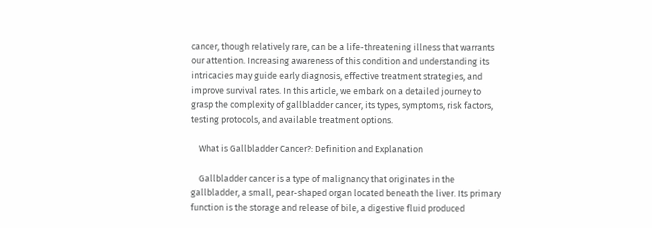cancer, though relatively rare, can be a life-threatening illness that warrants our attention. Increasing awareness of this condition and understanding its intricacies may guide early diagnosis, effective treatment strategies, and improve survival rates. In this article, we embark on a detailed journey to grasp the complexity of gallbladder cancer, its types, symptoms, risk factors, testing protocols, and available treatment options.

    What is Gallbladder Cancer?: Definition and Explanation

    Gallbladder cancer is a type of malignancy that originates in the gallbladder, a small, pear-shaped organ located beneath the liver. Its primary function is the storage and release of bile, a digestive fluid produced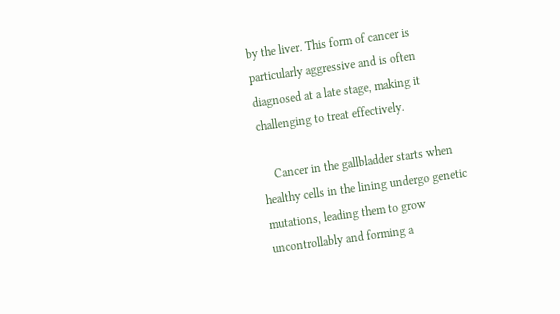by the liver. This form of cancer is particularly aggressive and is often diagnosed at a late stage, making it challenging to treat effectively.

    Cancer in the gallbladder starts when healthy cells in the lining undergo genetic mutations, leading them to grow uncontrollably and forming a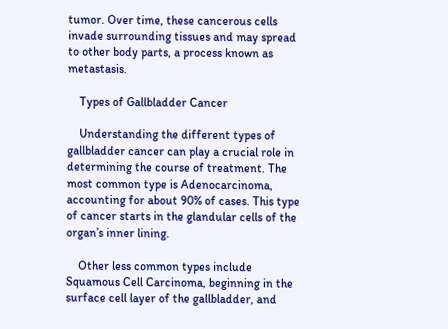tumor. Over time, these cancerous cells invade surrounding tissues and may spread to other body parts, a process known as metastasis.

    Types of Gallbladder Cancer

    Understanding the different types of gallbladder cancer can play a crucial role in determining the course of treatment. The most common type is Adenocarcinoma, accounting for about 90% of cases. This type of cancer starts in the glandular cells of the organ’s inner lining.

    Other less common types include Squamous Cell Carcinoma, beginning in the surface cell layer of the gallbladder, and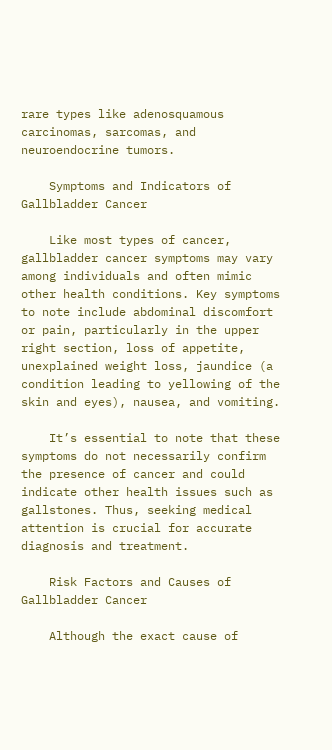rare types like adenosquamous carcinomas, sarcomas, and neuroendocrine tumors.

    Symptoms and Indicators of Gallbladder Cancer

    Like most types of cancer, gallbladder cancer symptoms may vary among individuals and often mimic other health conditions. Key symptoms to note include abdominal discomfort or pain, particularly in the upper right section, loss of appetite, unexplained weight loss, jaundice (a condition leading to yellowing of the skin and eyes), nausea, and vomiting.

    It’s essential to note that these symptoms do not necessarily confirm the presence of cancer and could indicate other health issues such as gallstones. Thus, seeking medical attention is crucial for accurate diagnosis and treatment.

    Risk Factors and Causes of Gallbladder Cancer

    Although the exact cause of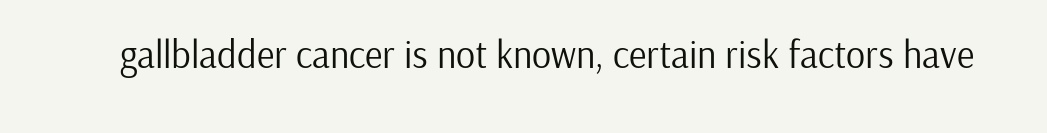gallbladder cancer is not known, certain risk factors have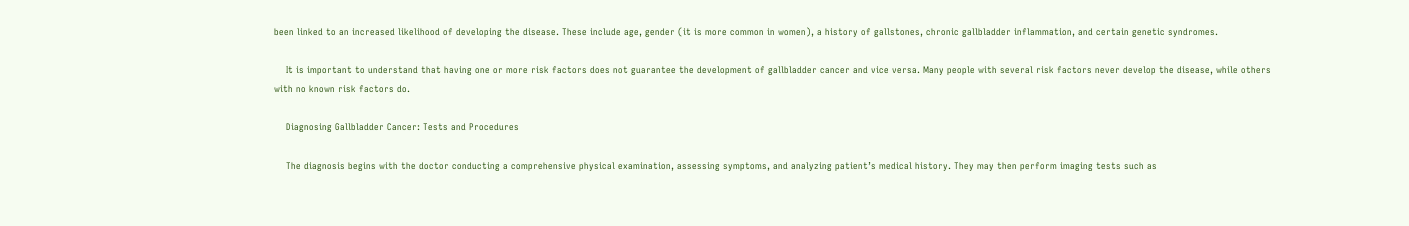been linked to an increased likelihood of developing the disease. These include age, gender (it is more common in women), a history of gallstones, chronic gallbladder inflammation, and certain genetic syndromes.

    It is important to understand that having one or more risk factors does not guarantee the development of gallbladder cancer and vice versa. Many people with several risk factors never develop the disease, while others with no known risk factors do.

    Diagnosing Gallbladder Cancer: Tests and Procedures

    The diagnosis begins with the doctor conducting a comprehensive physical examination, assessing symptoms, and analyzing patient’s medical history. They may then perform imaging tests such as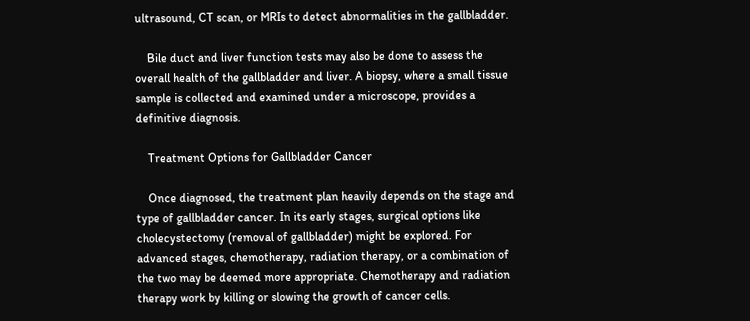ultrasound, CT scan, or MRIs to detect abnormalities in the gallbladder.

    Bile duct and liver function tests may also be done to assess the overall health of the gallbladder and liver. A biopsy, where a small tissue sample is collected and examined under a microscope, provides a definitive diagnosis.

    Treatment Options for Gallbladder Cancer

    Once diagnosed, the treatment plan heavily depends on the stage and type of gallbladder cancer. In its early stages, surgical options like cholecystectomy (removal of gallbladder) might be explored. For advanced stages, chemotherapy, radiation therapy, or a combination of the two may be deemed more appropriate. Chemotherapy and radiation therapy work by killing or slowing the growth of cancer cells.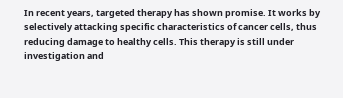In recent years, targeted therapy has shown promise. It works by selectively attacking specific characteristics of cancer cells, thus reducing damage to healthy cells. This therapy is still under investigation and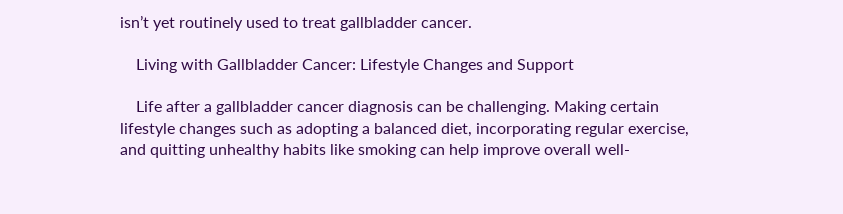isn’t yet routinely used to treat gallbladder cancer.

    Living with Gallbladder Cancer: Lifestyle Changes and Support

    Life after a gallbladder cancer diagnosis can be challenging. Making certain lifestyle changes such as adopting a balanced diet, incorporating regular exercise, and quitting unhealthy habits like smoking can help improve overall well-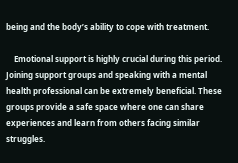being and the body’s ability to cope with treatment.

    Emotional support is highly crucial during this period. Joining support groups and speaking with a mental health professional can be extremely beneficial. These groups provide a safe space where one can share experiences and learn from others facing similar struggles.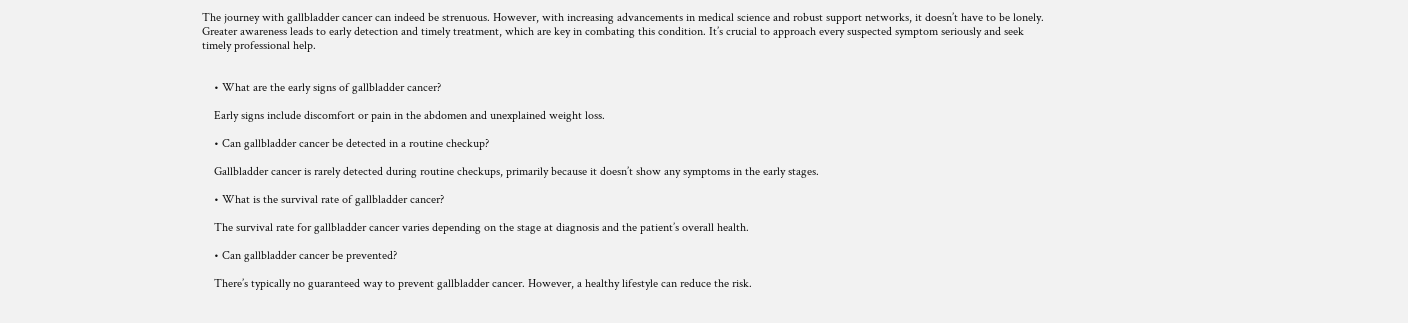The journey with gallbladder cancer can indeed be strenuous. However, with increasing advancements in medical science and robust support networks, it doesn’t have to be lonely. Greater awareness leads to early detection and timely treatment, which are key in combating this condition. It’s crucial to approach every suspected symptom seriously and seek timely professional help.


    • What are the early signs of gallbladder cancer?

    Early signs include discomfort or pain in the abdomen and unexplained weight loss.

    • Can gallbladder cancer be detected in a routine checkup?

    Gallbladder cancer is rarely detected during routine checkups, primarily because it doesn’t show any symptoms in the early stages.

    • What is the survival rate of gallbladder cancer?

    The survival rate for gallbladder cancer varies depending on the stage at diagnosis and the patient’s overall health.

    • Can gallbladder cancer be prevented?

    There’s typically no guaranteed way to prevent gallbladder cancer. However, a healthy lifestyle can reduce the risk.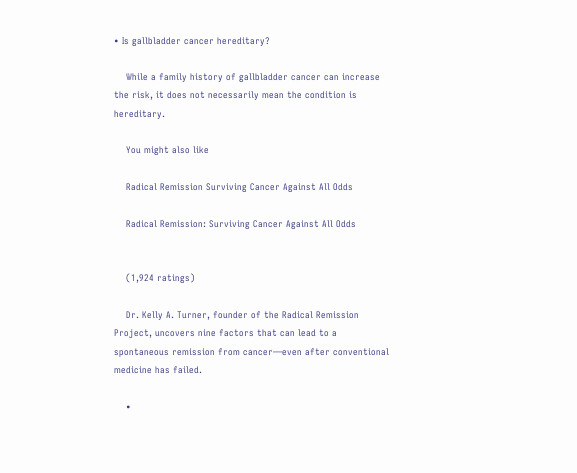• Is gallbladder cancer hereditary?

    While a family history of gallbladder cancer can increase the risk, it does not necessarily mean the condition is hereditary.

    You might also like

    Radical Remission Surviving Cancer Against All Odds

    Radical Remission: Surviving Cancer Against All Odds


    (1,924 ratings)

    Dr. Kelly A. Turner, founder of the Radical Remission Project, uncovers nine factors that can lead to a spontaneous remission from cancer—even after conventional medicine has failed.

    •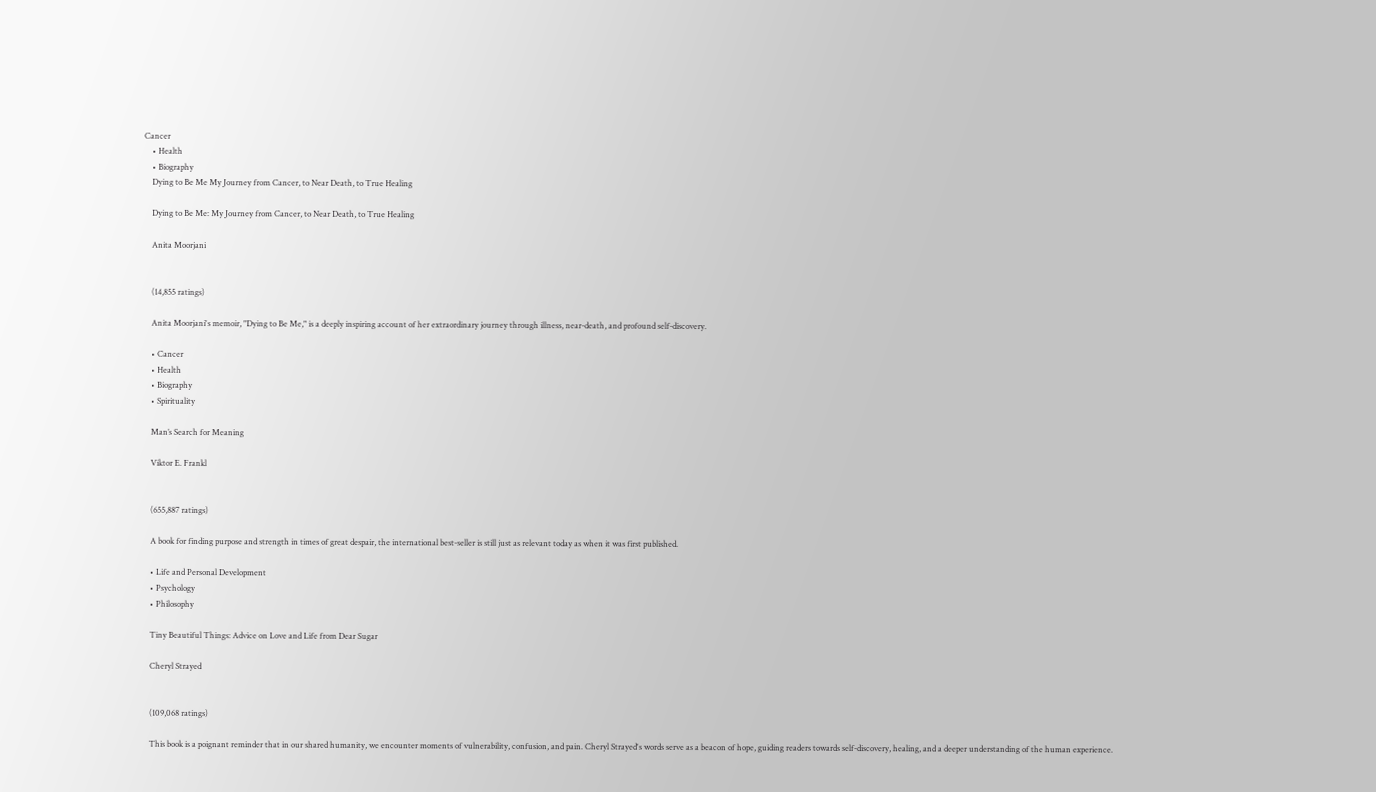Cancer
    • Health
    • Biography
    Dying to Be Me My Journey from Cancer, to Near Death, to True Healing

    Dying to Be Me: My Journey from Cancer, to Near Death, to True Healing

    Anita Moorjani


    (14,855 ratings)

    Anita Moorjani's memoir, "Dying to Be Me," is a deeply inspiring account of her extraordinary journey through illness, near-death, and profound self-discovery.

    • Cancer
    • Health
    • Biography
    • Spirituality

    Man’s Search for Meaning

    Viktor E. Frankl


    (655,887 ratings)

    A book for finding purpose and strength in times of great despair, the international best-seller is still just as relevant today as when it was first published.

    • Life and Personal Development
    • Psychology
    • Philosophy

    Tiny Beautiful Things: Advice on Love and Life from Dear Sugar

    Cheryl Strayed


    (109,068 ratings)

    This book is a poignant reminder that in our shared humanity, we encounter moments of vulnerability, confusion, and pain. Cheryl Strayed's words serve as a beacon of hope, guiding readers towards self-discovery, healing, and a deeper understanding of the human experience.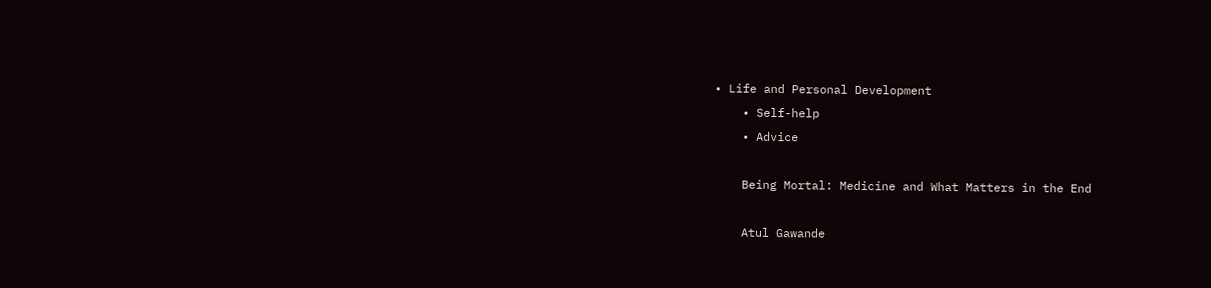• Life and Personal Development
    • Self-help
    • Advice

    Being Mortal: Medicine and What Matters in the End

    Atul Gawande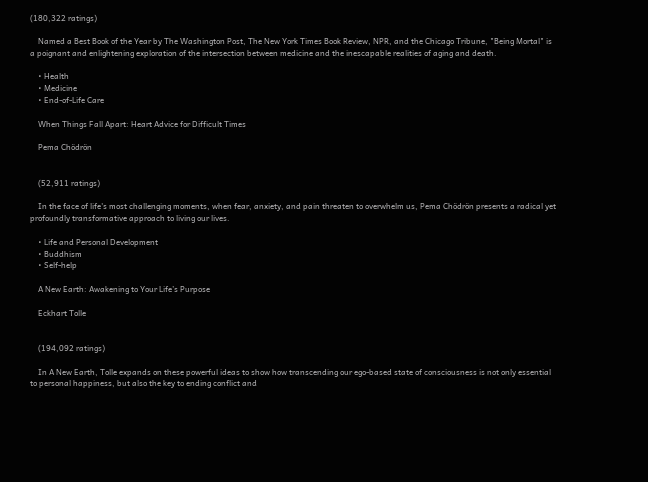(180,322 ratings)

    Named a Best Book of the Year by The Washington Post, The New York Times Book Review, NPR, and the Chicago Tribune, "Being Mortal" is a poignant and enlightening exploration of the intersection between medicine and the inescapable realities of aging and death.

    • Health
    • Medicine
    • End-of-Life Care

    When Things Fall Apart: Heart Advice for Difficult Times

    Pema Chödrön


    (52,911 ratings)

    In the face of life's most challenging moments, when fear, anxiety, and pain threaten to overwhelm us, Pema Chödrön presents a radical yet profoundly transformative approach to living our lives.

    • Life and Personal Development
    • Buddhism
    • Self-help

    A New Earth: Awakening to Your Life’s Purpose

    Eckhart Tolle


    (194,092 ratings)

    In A New Earth, Tolle expands on these powerful ideas to show how transcending our ego-based state of consciousness is not only essential to personal happiness, but also the key to ending conflict and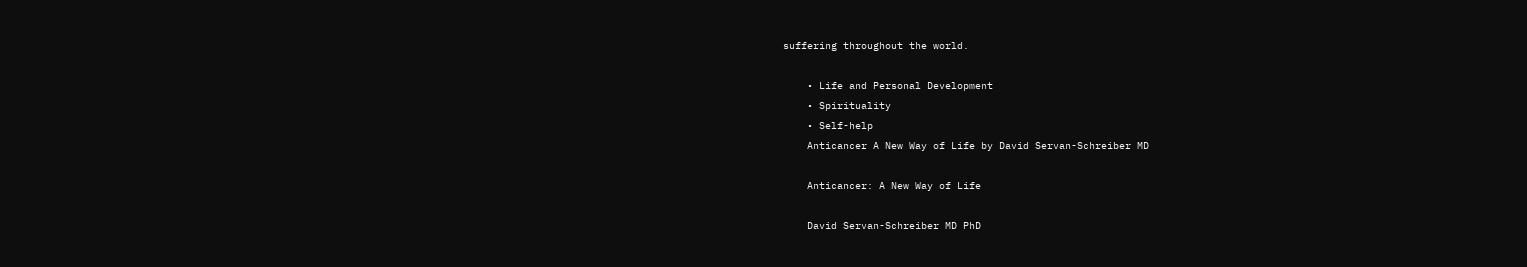suffering throughout the world.

    • Life and Personal Development
    • Spirituality
    • Self-help
    Anticancer A New Way of Life by David Servan-Schreiber MD

    Anticancer: A New Way of Life

    David Servan-Schreiber MD PhD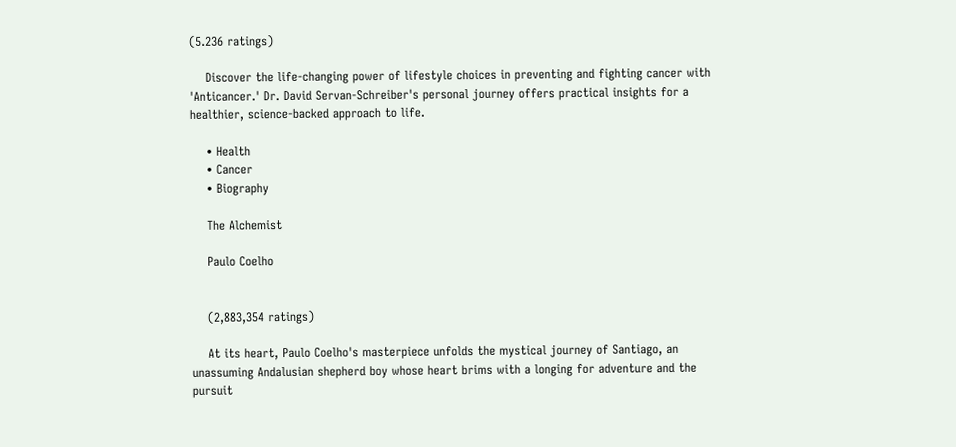(5.236 ratings)

    Discover the life-changing power of lifestyle choices in preventing and fighting cancer with 'Anticancer.' Dr. David Servan-Schreiber's personal journey offers practical insights for a healthier, science-backed approach to life.

    • Health
    • Cancer
    • Biography

    The Alchemist

    Paulo Coelho


    (2,883,354 ratings)

    At its heart, Paulo Coelho's masterpiece unfolds the mystical journey of Santiago, an unassuming Andalusian shepherd boy whose heart brims with a longing for adventure and the pursuit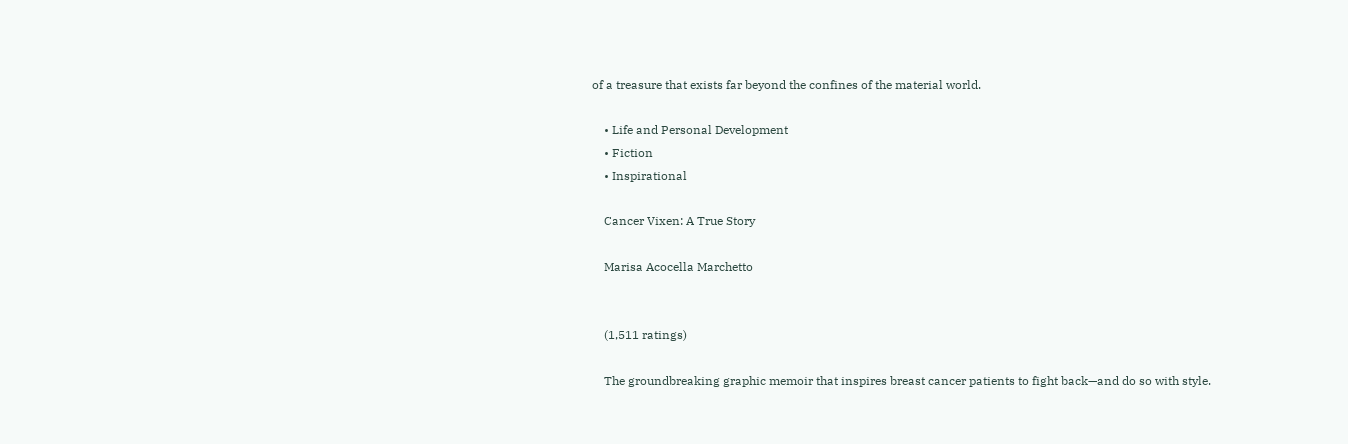of a treasure that exists far beyond the confines of the material world.

    • Life and Personal Development
    • Fiction
    • Inspirational

    Cancer Vixen: A True Story

    Marisa Acocella Marchetto


    (1,511 ratings)

    The groundbreaking graphic memoir that inspires breast cancer patients to fight back—and do so with style.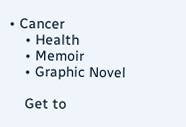• Cancer
    • Health
    • Memoir
    • Graphic Novel

    Get to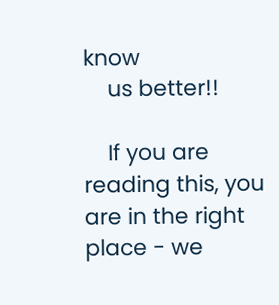know
    us better!!

    If you are reading this, you are in the right place - we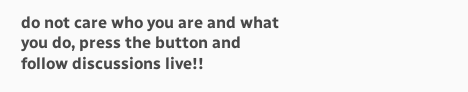do not care who you are and what you do, press the button and follow discussions live!!